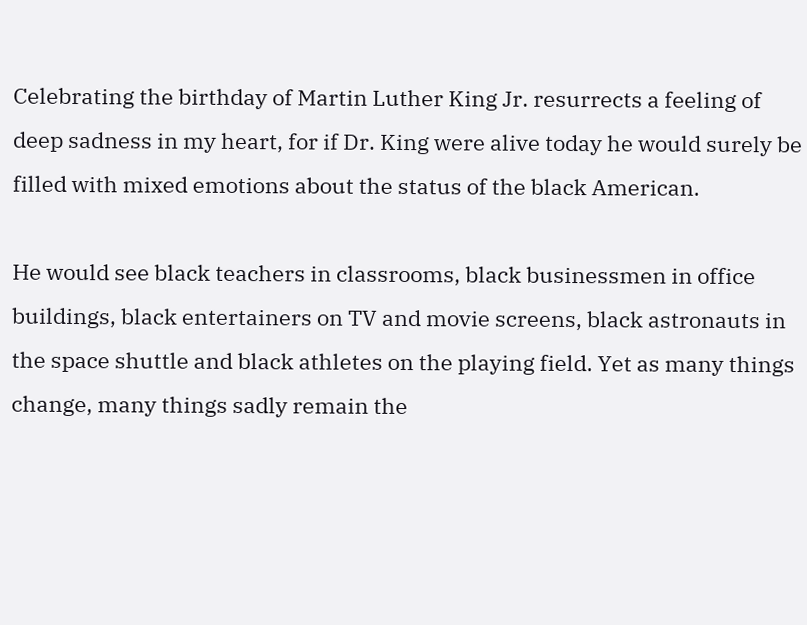Celebrating the birthday of Martin Luther King Jr. resurrects a feeling of deep sadness in my heart, for if Dr. King were alive today he would surely be filled with mixed emotions about the status of the black American.

He would see black teachers in classrooms, black businessmen in office buildings, black entertainers on TV and movie screens, black astronauts in the space shuttle and black athletes on the playing field. Yet as many things change, many things sadly remain the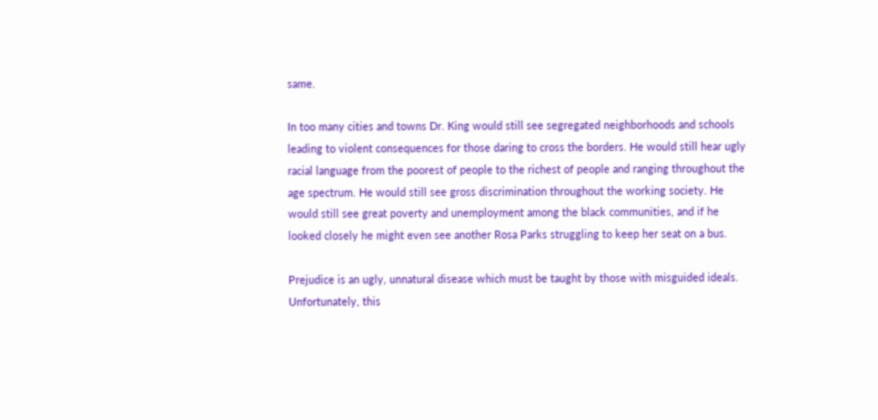same.

In too many cities and towns Dr. King would still see segregated neighborhoods and schools leading to violent consequences for those daring to cross the borders. He would still hear ugly racial language from the poorest of people to the richest of people and ranging throughout the age spectrum. He would still see gross discrimination throughout the working society. He would still see great poverty and unemployment among the black communities, and if he looked closely he might even see another Rosa Parks struggling to keep her seat on a bus.

Prejudice is an ugly, unnatural disease which must be taught by those with misguided ideals. Unfortunately, this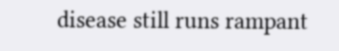disease still runs rampant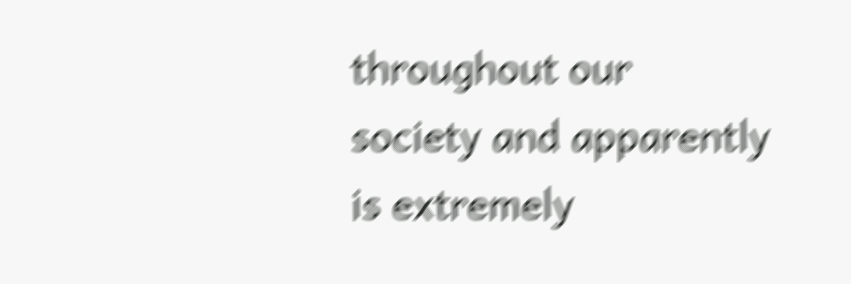throughout our society and apparently is extremely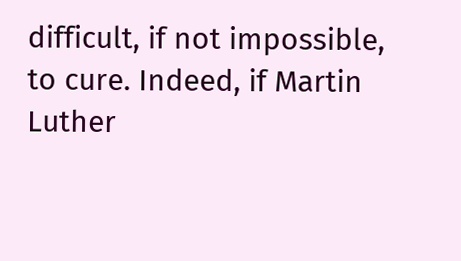difficult, if not impossible, to cure. Indeed, if Martin Luther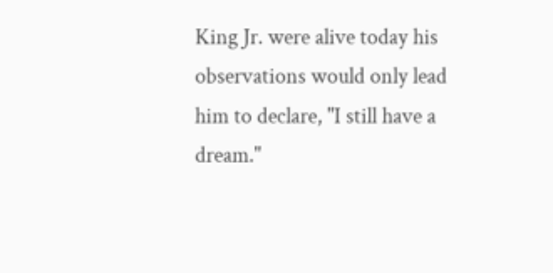King Jr. were alive today his observations would only lead him to declare, "I still have a dream."